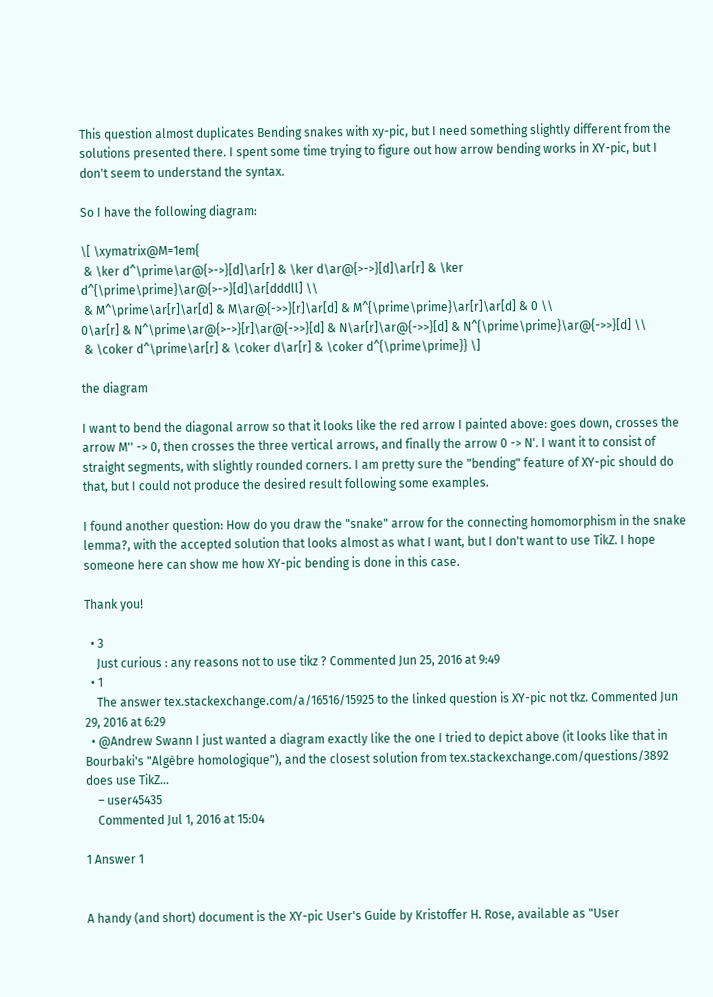This question almost duplicates Bending snakes with xy-pic, but I need something slightly different from the solutions presented there. I spent some time trying to figure out how arrow bending works in XY-pic, but I don't seem to understand the syntax.

So I have the following diagram:

\[ \xymatrix@M=1em{
 & \ker d^\prime\ar@{>->}[d]\ar[r] & \ker d\ar@{>->}[d]\ar[r] & \ker d^{\prime\prime}\ar@{>->}[d]\ar[dddll] \\
 & M^\prime\ar[r]\ar[d] & M\ar@{->>}[r]\ar[d] & M^{\prime\prime}\ar[r]\ar[d] & 0 \\
0\ar[r] & N^\prime\ar@{>->}[r]\ar@{->>}[d] & N\ar[r]\ar@{->>}[d] & N^{\prime\prime}\ar@{->>}[d] \\
 & \coker d^\prime\ar[r] & \coker d\ar[r] & \coker d^{\prime\prime}} \]

the diagram

I want to bend the diagonal arrow so that it looks like the red arrow I painted above: goes down, crosses the arrow M'' -> 0, then crosses the three vertical arrows, and finally the arrow 0 -> N'. I want it to consist of straight segments, with slightly rounded corners. I am pretty sure the "bending" feature of XY-pic should do that, but I could not produce the desired result following some examples.

I found another question: How do you draw the "snake" arrow for the connecting homomorphism in the snake lemma?, with the accepted solution that looks almost as what I want, but I don't want to use TikZ. I hope someone here can show me how XY-pic bending is done in this case.

Thank you!

  • 3
    Just curious : any reasons not to use tikz ? Commented Jun 25, 2016 at 9:49
  • 1
    The answer tex.stackexchange.com/a/16516/15925 to the linked question is XY-pic not tkz. Commented Jun 29, 2016 at 6:29
  • @Andrew Swann I just wanted a diagram exactly like the one I tried to depict above (it looks like that in Bourbaki's "Algèbre homologique"), and the closest solution from tex.stackexchange.com/questions/3892 does use TikZ...
    – user45435
    Commented Jul 1, 2016 at 15:04

1 Answer 1


A handy (and short) document is the XY-pic User's Guide by Kristoffer H. Rose, available as "User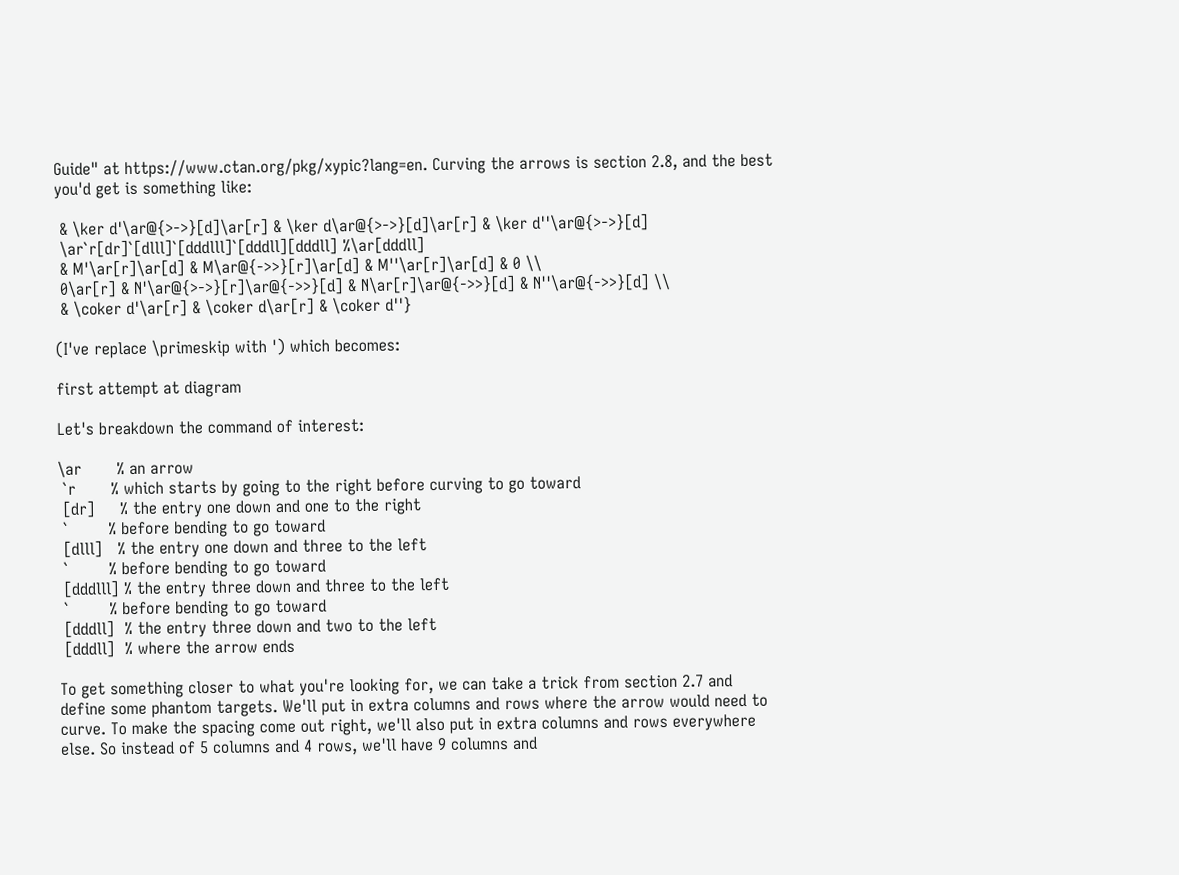Guide" at https://www.ctan.org/pkg/xypic?lang=en. Curving the arrows is section 2.8, and the best you'd get is something like:

 & \ker d'\ar@{>->}[d]\ar[r] & \ker d\ar@{>->}[d]\ar[r] & \ker d''\ar@{>->}[d]
 \ar`r[dr]`[dlll]`[dddlll]`[dddll][dddll] %\ar[dddll]
 & M'\ar[r]\ar[d] & M\ar@{->>}[r]\ar[d] & M''\ar[r]\ar[d] & 0 \\
 0\ar[r] & N'\ar@{>->}[r]\ar@{->>}[d] & N\ar[r]\ar@{->>}[d] & N''\ar@{->>}[d] \\
 & \coker d'\ar[r] & \coker d\ar[r] & \coker d''}

(I've replace \primeskip with ') which becomes:

first attempt at diagram

Let's breakdown the command of interest:

\ar       % an arrow
 `r       % which starts by going to the right before curving to go toward
 [dr]     % the entry one down and one to the right
 `        % before bending to go toward
 [dlll]   % the entry one down and three to the left
 `        % before bending to go toward
 [dddlll] % the entry three down and three to the left
 `        % before bending to go toward
 [dddll]  % the entry three down and two to the left
 [dddll]  % where the arrow ends

To get something closer to what you're looking for, we can take a trick from section 2.7 and define some phantom targets. We'll put in extra columns and rows where the arrow would need to curve. To make the spacing come out right, we'll also put in extra columns and rows everywhere else. So instead of 5 columns and 4 rows, we'll have 9 columns and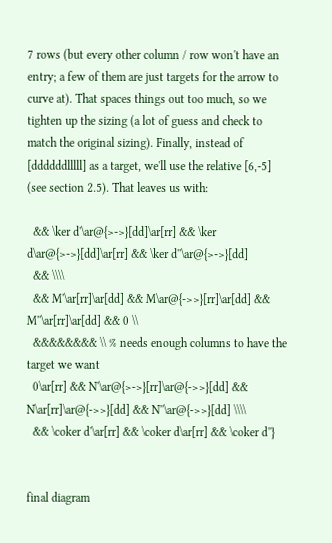7 rows (but every other column / row won't have an entry; a few of them are just targets for the arrow to curve at). That spaces things out too much, so we tighten up the sizing (a lot of guess and check to match the original sizing). Finally, instead of [ddddddlllll] as a target, we'll use the relative [6,-5] (see section 2.5). That leaves us with:

  && \ker d'\ar@{>->}[dd]\ar[rr] && \ker d\ar@{>->}[dd]\ar[rr] && \ker d''\ar@{>->}[dd]
  && \\\\
  && M'\ar[rr]\ar[dd] && M\ar@{->>}[rr]\ar[dd] && M''\ar[rr]\ar[dd] && 0 \\
  &&&&&&&& \\ % needs enough columns to have the target we want
  0\ar[rr] && N'\ar@{>->}[rr]\ar@{->>}[dd] && N\ar[rr]\ar@{->>}[dd] && N''\ar@{->>}[dd] \\\\
  && \coker d'\ar[rr] && \coker d\ar[rr] && \coker d''}


final diagram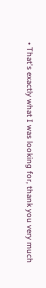• That's exactly what I was looking for, thank you very much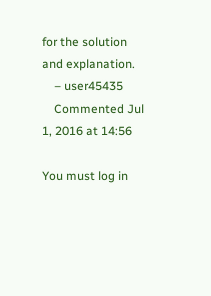for the solution and explanation.
    – user45435
    Commented Jul 1, 2016 at 14:56

You must log in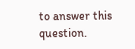to answer this question.